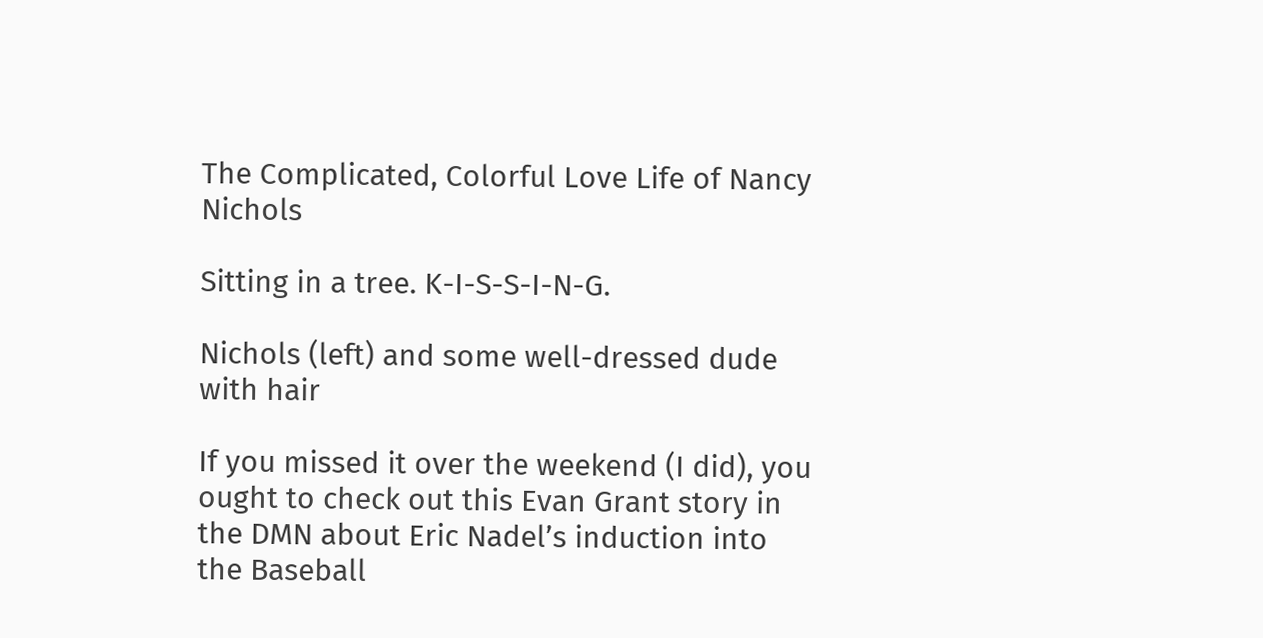The Complicated, Colorful Love Life of Nancy Nichols

Sitting in a tree. K-I-S-S-I-N-G.

Nichols (left) and some well-dressed dude with hair

If you missed it over the weekend (I did), you ought to check out this Evan Grant story in the DMN about Eric Nadel’s induction into the Baseball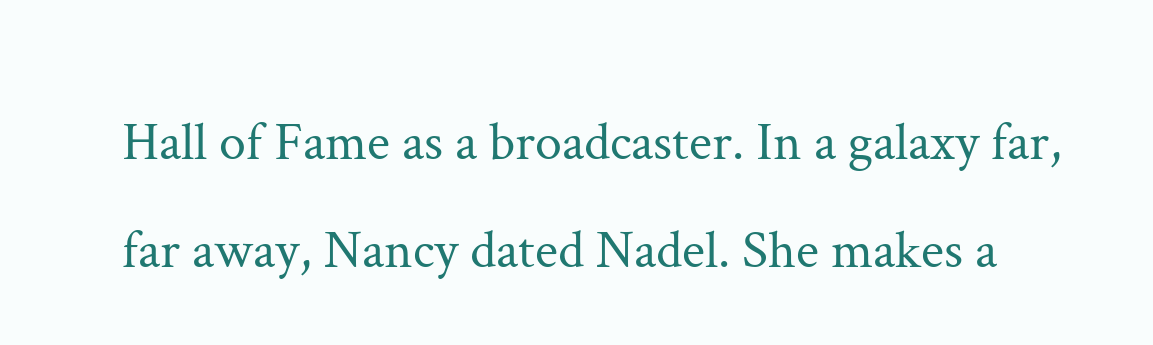Hall of Fame as a broadcaster. In a galaxy far, far away, Nancy dated Nadel. She makes a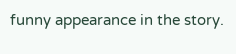funny appearance in the story.